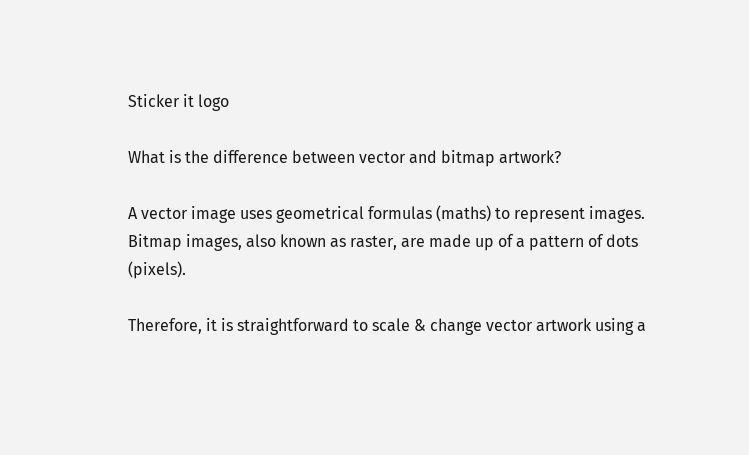Sticker it logo

What is the difference between vector and bitmap artwork?

A vector image uses geometrical formulas (maths) to represent images. Bitmap images, also known as raster, are made up of a pattern of dots (pixels).

Therefore, it is straightforward to scale & change vector artwork using a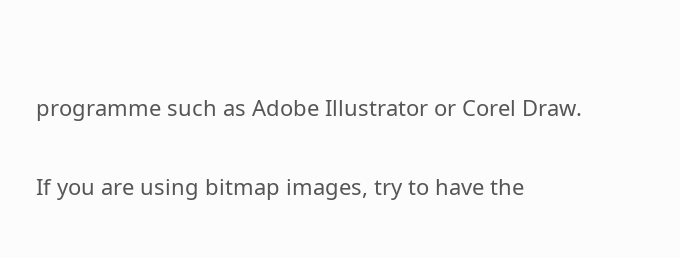programme such as Adobe Illustrator or Corel Draw.

If you are using bitmap images, try to have the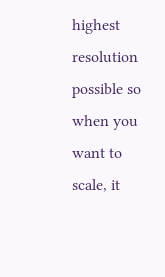highest resolution possible so when you want to scale, it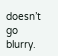doesn’t go blurry.